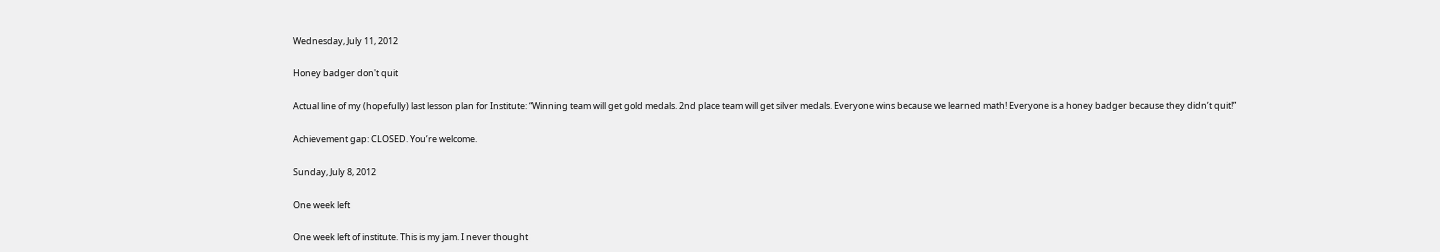Wednesday, July 11, 2012

Honey badger don't quit

Actual line of my (hopefully) last lesson plan for Institute: “Winning team will get gold medals. 2nd place team will get silver medals. Everyone wins because we learned math! Everyone is a honey badger because they didn’t quit!”

Achievement gap: CLOSED. You’re welcome.

Sunday, July 8, 2012

One week left

One week left of institute. This is my jam. I never thought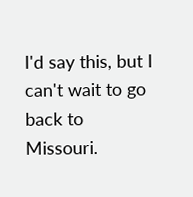I'd say this, but I can't wait to go back to Missouri.